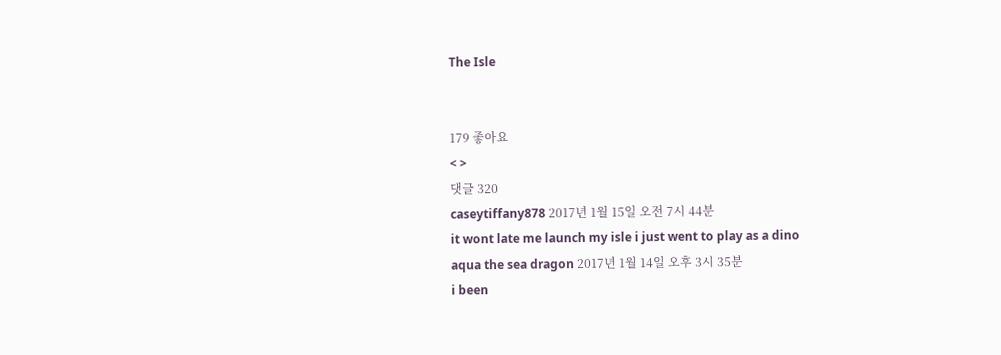The Isle


179 좋아요
< >
댓글 320
caseytiffany878 2017년 1월 15일 오전 7시 44분
it wont late me launch my isle i just went to play as a dino
aqua the sea dragon 2017년 1월 14일 오후 3시 35분
i been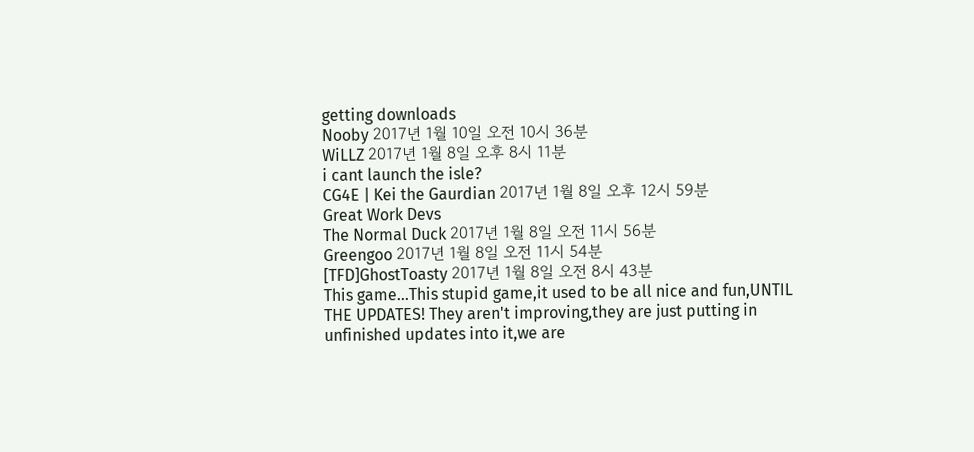getting downloads
Nooby 2017년 1월 10일 오전 10시 36분
WiLLZ 2017년 1월 8일 오후 8시 11분
i cant launch the isle?
CG4E | Kei the Gaurdian 2017년 1월 8일 오후 12시 59분
Great Work Devs
The Normal Duck 2017년 1월 8일 오전 11시 56분
Greengoo 2017년 1월 8일 오전 11시 54분
[TFD]GhostToasty 2017년 1월 8일 오전 8시 43분
This game...This stupid game,it used to be all nice and fun,UNTIL THE UPDATES! They aren't improving,they are just putting in unfinished updates into it,we are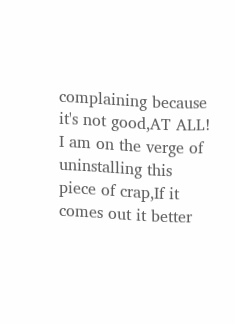complaining because it's not good,AT ALL! I am on the verge of uninstalling this piece of crap,If it comes out it better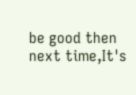be good then next time,It's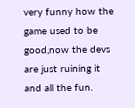very funny how the game used to be good,now the devs are just ruining it and all the fun.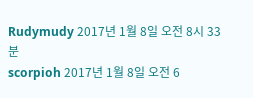Rudymudy 2017년 1월 8일 오전 8시 33분
scorpioh 2017년 1월 8일 오전 6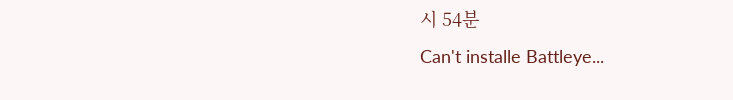시 54분
Can't installe Battleye...